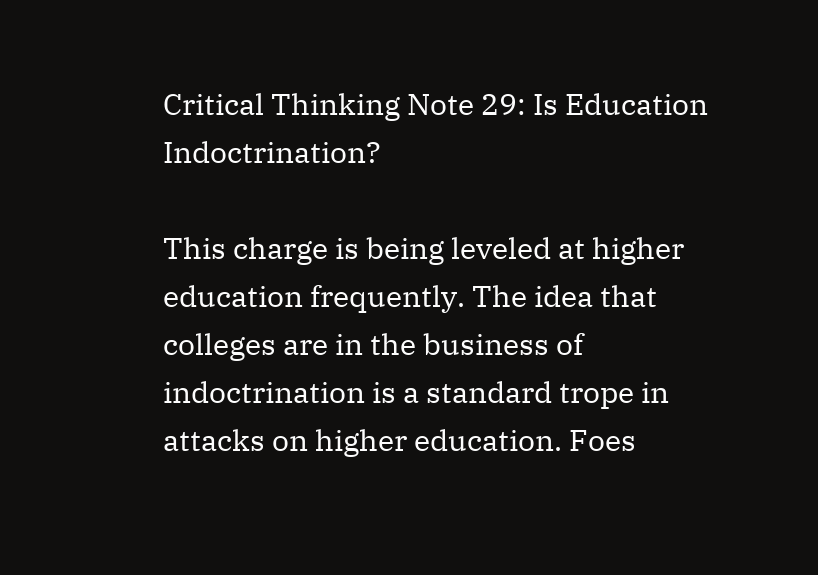Critical Thinking Note 29: Is Education Indoctrination?

This charge is being leveled at higher education frequently. The idea that colleges are in the business of indoctrination is a standard trope in attacks on higher education. Foes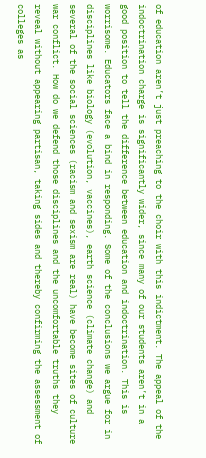of education aren’t just preaching to the choir with this indictment. The appeal of the indoctrination charge is significantly wider, since many of our students aren’t in a good position to tell the difference between education and indoctrination. This is worrisome. Educators face a bind in responding. Some of the conclusions we argue for in disciplines like biology (evolution, vaccines), earth science (climate change) and several of the social sciences (racism and sexism are real) have become sites of culture war conflict. How do we defend those disciplines and the uncomfortable truths they reveal without appearing partisan, taking sides and thereby confirming the assessment of colleges as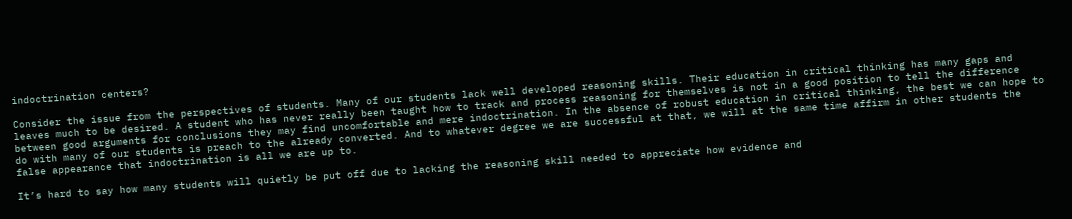indoctrination centers?

Consider the issue from the perspectives of students. Many of our students lack well developed reasoning skills. Their education in critical thinking has many gaps and leaves much to be desired. A student who has never really been taught how to track and process reasoning for themselves is not in a good position to tell the difference between good arguments for conclusions they may find uncomfortable and mere indoctrination. In the absence of robust education in critical thinking, the best we can hope to do with many of our students is preach to the already converted. And to whatever degree we are successful at that, we will at the same time affirm in other students the false appearance that indoctrination is all we are up to.

It’s hard to say how many students will quietly be put off due to lacking the reasoning skill needed to appreciate how evidence and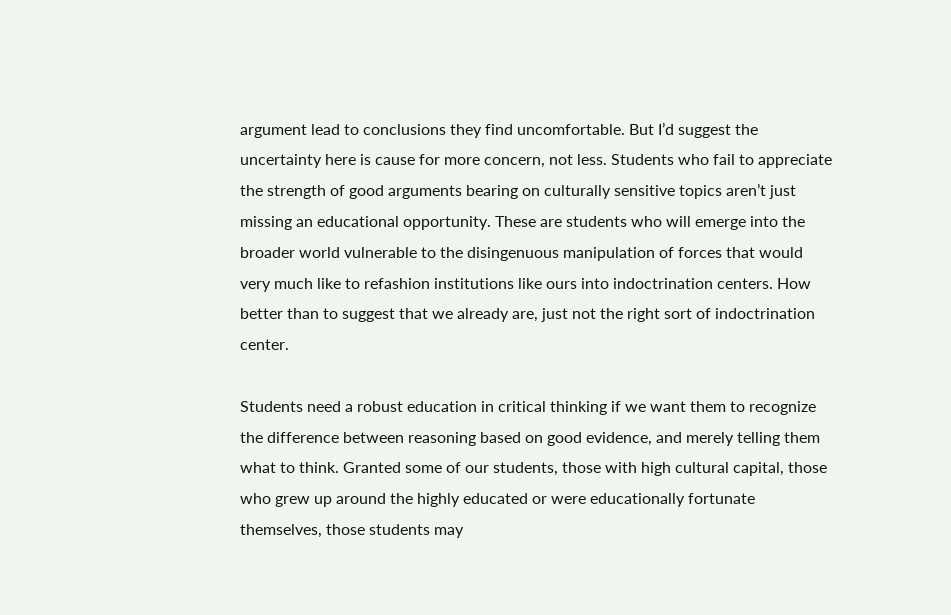argument lead to conclusions they find uncomfortable. But I’d suggest the uncertainty here is cause for more concern, not less. Students who fail to appreciate the strength of good arguments bearing on culturally sensitive topics aren’t just missing an educational opportunity. These are students who will emerge into the broader world vulnerable to the disingenuous manipulation of forces that would very much like to refashion institutions like ours into indoctrination centers. How better than to suggest that we already are, just not the right sort of indoctrination center.

Students need a robust education in critical thinking if we want them to recognize the difference between reasoning based on good evidence, and merely telling them what to think. Granted some of our students, those with high cultural capital, those who grew up around the highly educated or were educationally fortunate themselves, those students may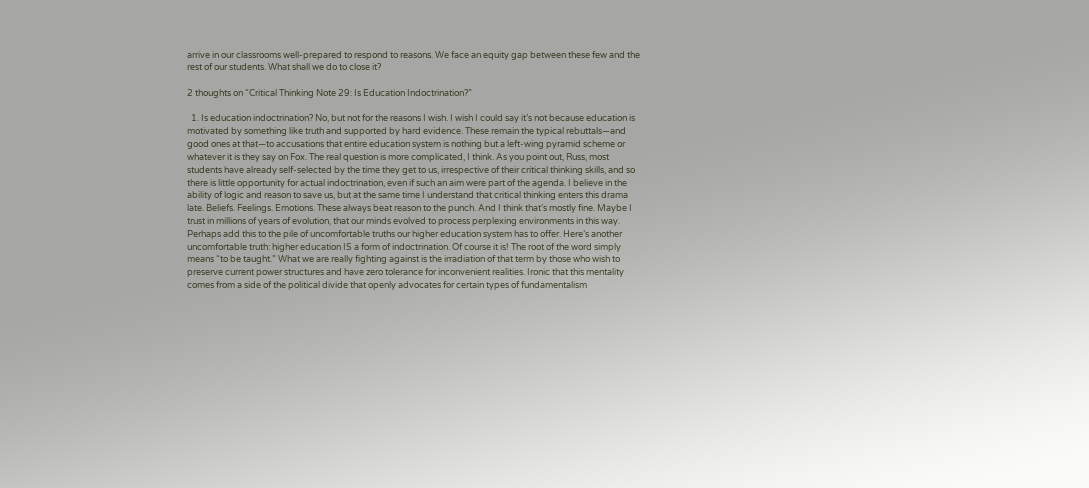arrive in our classrooms well-prepared to respond to reasons. We face an equity gap between these few and the rest of our students. What shall we do to close it?

2 thoughts on “Critical Thinking Note 29: Is Education Indoctrination?”

  1. Is education indoctrination? No, but not for the reasons I wish. I wish I could say it’s not because education is motivated by something like truth and supported by hard evidence. These remain the typical rebuttals—and good ones at that—to accusations that entire education system is nothing but a left-wing pyramid scheme or whatever it is they say on Fox. The real question is more complicated, I think. As you point out, Russ, most students have already self-selected by the time they get to us, irrespective of their critical thinking skills, and so there is little opportunity for actual indoctrination, even if such an aim were part of the agenda. I believe in the ability of logic and reason to save us, but at the same time I understand that critical thinking enters this drama late. Beliefs. Feelings. Emotions. These always beat reason to the punch. And I think that’s mostly fine. Maybe I trust in millions of years of evolution, that our minds evolved to process perplexing environments in this way. Perhaps add this to the pile of uncomfortable truths our higher education system has to offer. Here’s another uncomfortable truth: higher education IS a form of indoctrination. Of course it is! The root of the word simply means “to be taught.” What we are really fighting against is the irradiation of that term by those who wish to preserve current power structures and have zero tolerance for inconvenient realities. Ironic that this mentality comes from a side of the political divide that openly advocates for certain types of fundamentalism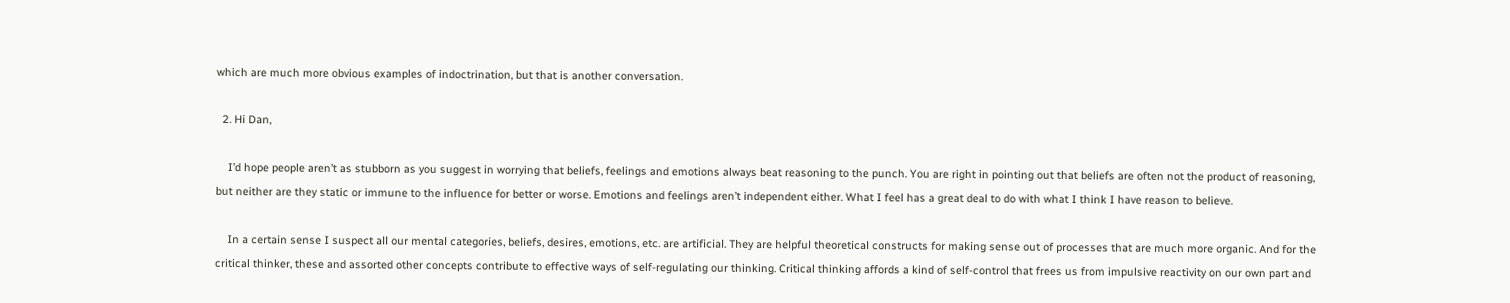which are much more obvious examples of indoctrination, but that is another conversation.

  2. Hi Dan,

    I’d hope people aren’t as stubborn as you suggest in worrying that beliefs, feelings and emotions always beat reasoning to the punch. You are right in pointing out that beliefs are often not the product of reasoning, but neither are they static or immune to the influence for better or worse. Emotions and feelings aren’t independent either. What I feel has a great deal to do with what I think I have reason to believe.

    In a certain sense I suspect all our mental categories, beliefs, desires, emotions, etc. are artificial. They are helpful theoretical constructs for making sense out of processes that are much more organic. And for the critical thinker, these and assorted other concepts contribute to effective ways of self-regulating our thinking. Critical thinking affords a kind of self-control that frees us from impulsive reactivity on our own part and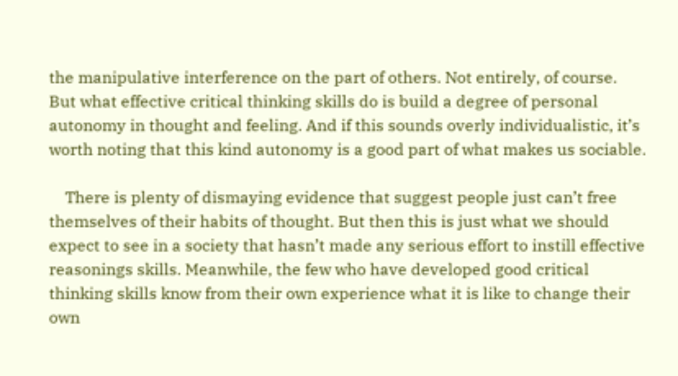the manipulative interference on the part of others. Not entirely, of course. But what effective critical thinking skills do is build a degree of personal autonomy in thought and feeling. And if this sounds overly individualistic, it’s worth noting that this kind autonomy is a good part of what makes us sociable.

    There is plenty of dismaying evidence that suggest people just can’t free themselves of their habits of thought. But then this is just what we should expect to see in a society that hasn’t made any serious effort to instill effective reasonings skills. Meanwhile, the few who have developed good critical thinking skills know from their own experience what it is like to change their own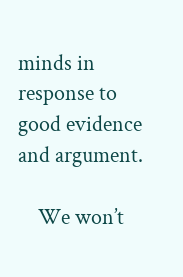minds in response to good evidence and argument.

    We won’t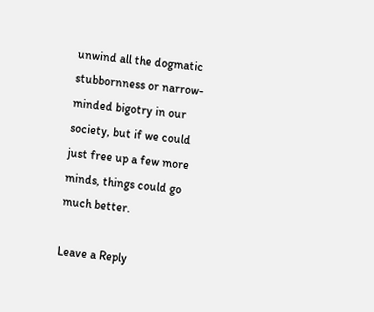unwind all the dogmatic stubbornness or narrow-minded bigotry in our society, but if we could just free up a few more minds, things could go much better.

Leave a Reply